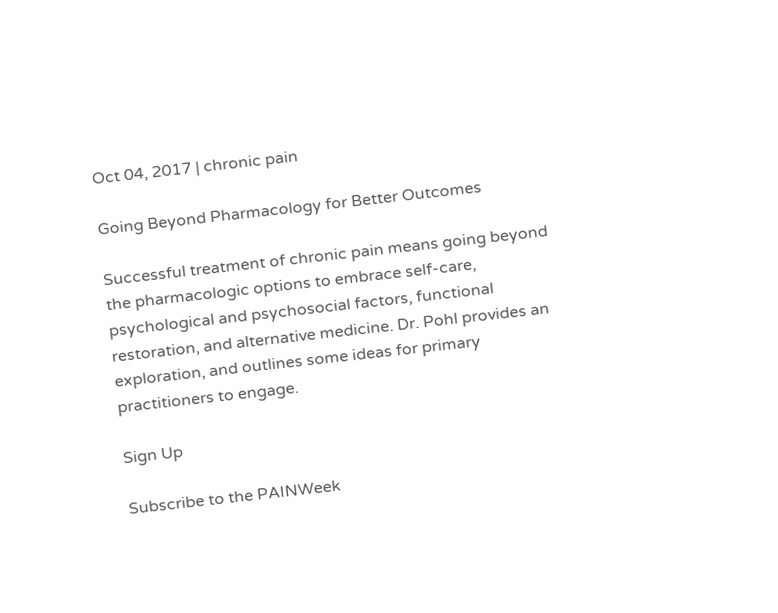Oct 04, 2017 | chronic pain

Going Beyond Pharmacology for Better Outcomes

Successful treatment of chronic pain means going beyond the pharmacologic options to embrace self-care, psychological and psychosocial factors, functional restoration, and alternative medicine. Dr. Pohl provides an exploration, and outlines some ideas for primary practitioners to engage.

Sign Up

Subscribe to the PAINWeek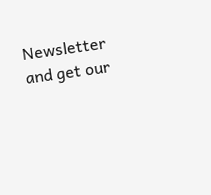Newsletter
and get our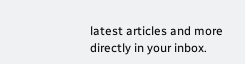latest articles and more directly in your inbox.